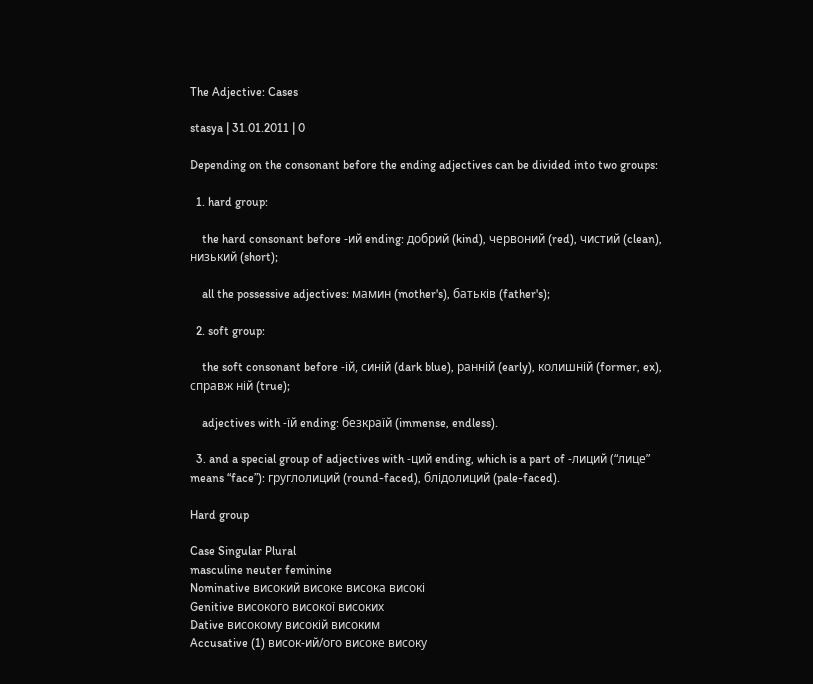The Adjective: Cases

stasya | 31.01.2011 | 0

Depending on the consonant before the ending adjectives can be divided into two groups:

  1. hard group:

    the hard consonant before -ий ending: добрий (kind), червоний (red), чистий (clean), низький (short);

    all the possessive adjectives: мамин (mother's), батьків (father's);

  2. soft group:

    the soft consonant before -ій, синій (dark blue), ранній (early), колишній (former, ex), справж ній (true);

    adjectives with -їй ending: безкраїй (immense, endless).

  3. and a special group of adjectives with -ций ending, which is a part of -лиций (“лице” means “face”): груглолиций (round-faced), блідолиций (pale-faced).

Hard group

Case Singular Plural
masculine neuter feminine
Nominative високий високе висока високі
Genitive високого високої високих
Dative високому високій високим
Accusative (1) висок-ий/ого високе високу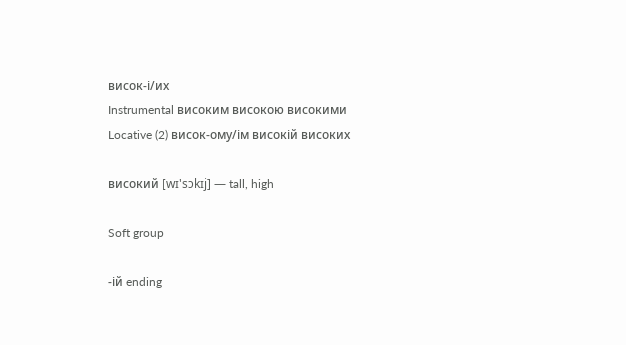висок-і/их
Instrumental високим високою високими
Locative (2) висок-ому/ім високій високих

високий [wɪ'sɔkɪj] — tall, high

Soft group

-ій ending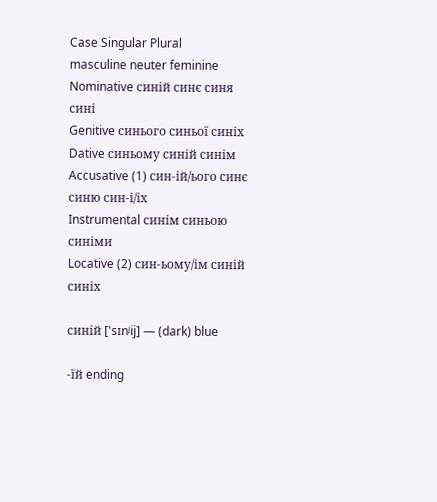Case Singular Plural
masculine neuter feminine
Nominative синій синє синя сині
Genitive синього синьої синіх
Dative синьому синій синім
Accusative (1) син-ій/ього синє синю син-і/іх
Instrumental синім синьою синіми
Locative (2) син-ьому/ім синій синіх

синій ['sɪnʲij] — (dark) blue

-їй ending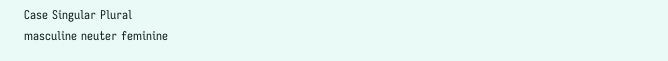Case Singular Plural
masculine neuter feminine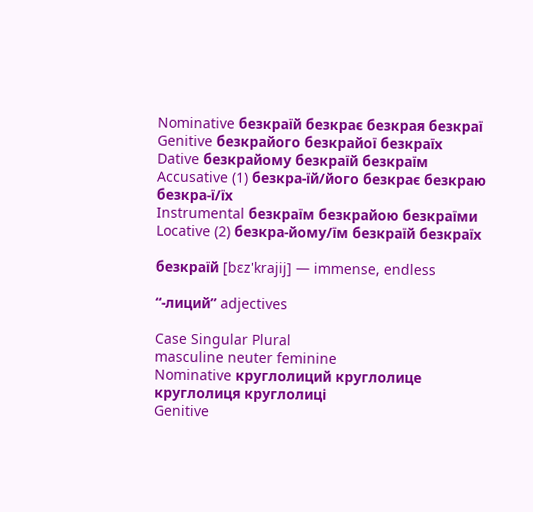Nominative безкраїй безкрає безкрая безкраї
Genitive безкрайого безкрайої безкраїх
Dative безкрайому безкраїй безкраїм
Accusative (1) безкра-їй/його безкрає безкраю безкра-ї/їх
Instrumental безкраїм безкрайою безкраїми
Locative (2) безкра-йому/їм безкраїй безкраїх

безкраїй [bɛz'krajij] — immense, endless

“-лиций” adjectives

Case Singular Plural
masculine neuter feminine
Nominative круглолиций круглолице круглолиця круглолиці
Genitive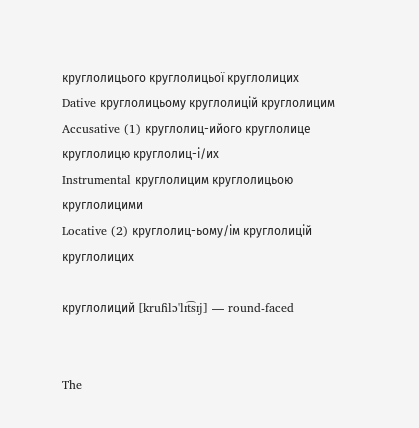круглолицього круглолицьої круглолицих
Dative круглолицьому круглолицій круглолицим
Accusative (1) круглолиц-ийого круглолице круглолицю круглолиц-і/их
Instrumental круглолицим круглолицьою круглолицими
Locative (2) круглолиц-ьому/ім круглолицій круглолицих

круглолиций [kruɦlɔ'lɪt͡sɪj] — round-faced


The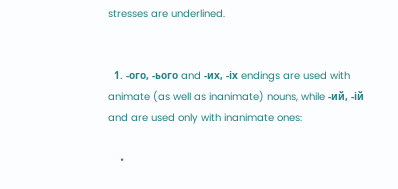stresses are underlined.


  1. -ого, -ього and -их, -іх endings are used with animate (as well as inanimate) nouns, while -ий, -ій and are used only with inanimate ones:

    •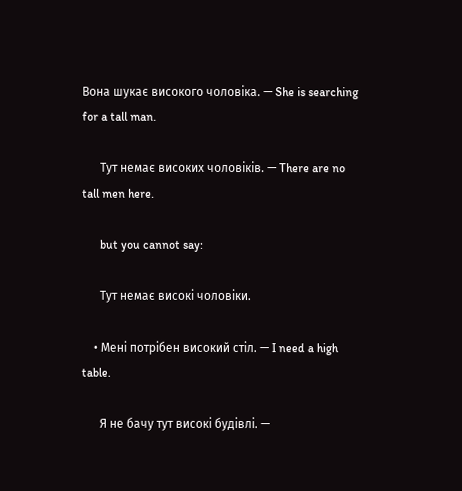Вона шукає високого чоловіка. — She is searching for a tall man.

      Тут немає високих чоловіків. — There are no tall men here.

      but you cannot say:

      Тут немає високі чоловіки.

    • Мені потрібен високий стіл. — I need a high table.

      Я не бачу тут високі будівлі. —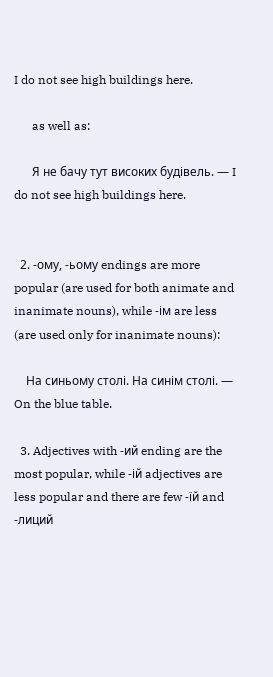I do not see high buildings here.

      as well as:

      Я не бачу тут високих будівель. — I do not see high buildings here.


  2. -ому, -ьому endings are more popular (are used for both animate and inanimate nouns), while -ім are less (are used only for inanimate nouns):

    На синьому столі. На синім столі. — On the blue table.

  3. Adjectives with -ий ending are the most popular, while -ій adjectives are less popular and there are few -їй and -лиций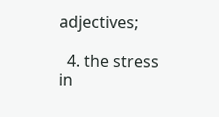adjectives;

  4. the stress in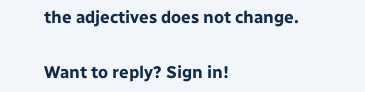the adjectives does not change.

Want to reply? Sign in!